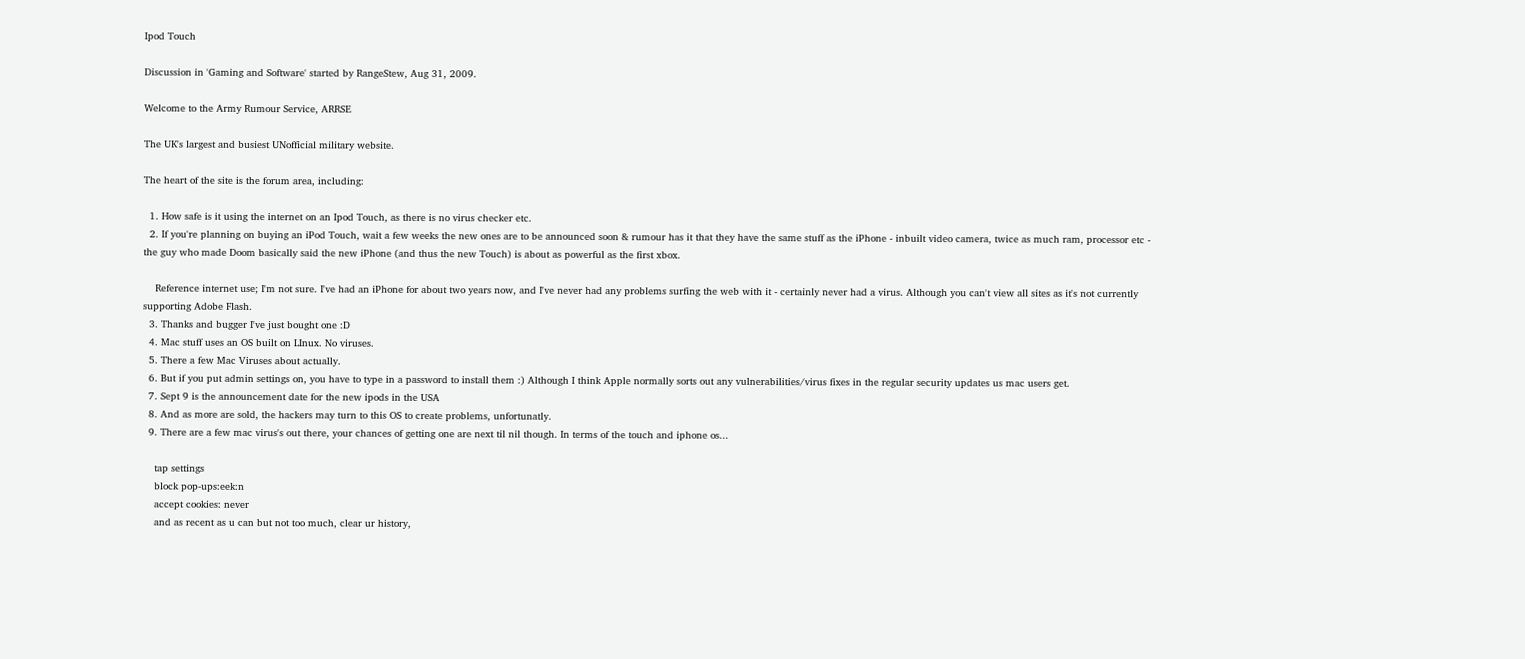Ipod Touch

Discussion in 'Gaming and Software' started by RangeStew, Aug 31, 2009.

Welcome to the Army Rumour Service, ARRSE

The UK's largest and busiest UNofficial military website.

The heart of the site is the forum area, including:

  1. How safe is it using the internet on an Ipod Touch, as there is no virus checker etc.
  2. If you're planning on buying an iPod Touch, wait a few weeks the new ones are to be announced soon & rumour has it that they have the same stuff as the iPhone - inbuilt video camera, twice as much ram, processor etc - the guy who made Doom basically said the new iPhone (and thus the new Touch) is about as powerful as the first xbox.

    Reference internet use; I'm not sure. I've had an iPhone for about two years now, and I've never had any problems surfing the web with it - certainly never had a virus. Although you can't view all sites as it's not currently supporting Adobe Flash.
  3. Thanks and bugger I've just bought one :D
  4. Mac stuff uses an OS built on LInux. No viruses.
  5. There a few Mac Viruses about actually.
  6. But if you put admin settings on, you have to type in a password to install them :) Although I think Apple normally sorts out any vulnerabilities/virus fixes in the regular security updates us mac users get.
  7. Sept 9 is the announcement date for the new ipods in the USA
  8. And as more are sold, the hackers may turn to this OS to create problems, unfortunatly.
  9. There are a few mac virus's out there, your chances of getting one are next til nil though. In terms of the touch and iphone os...

    tap settings
    block pop-ups:eek:n
    accept cookies: never
    and as recent as u can but not too much, clear ur history,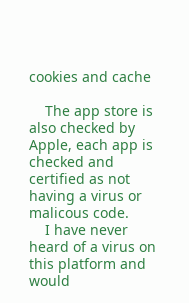cookies and cache

    The app store is also checked by Apple, each app is checked and certified as not having a virus or malicous code.
    I have never heard of a virus on this platform and would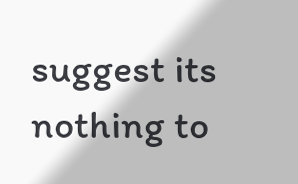suggest its nothing to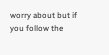worry about but if you follow the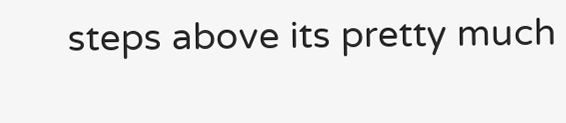steps above its pretty much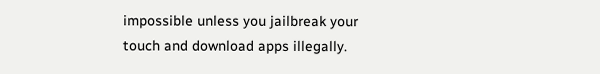impossible unless you jailbreak your touch and download apps illegally.